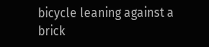bicycle leaning against a brick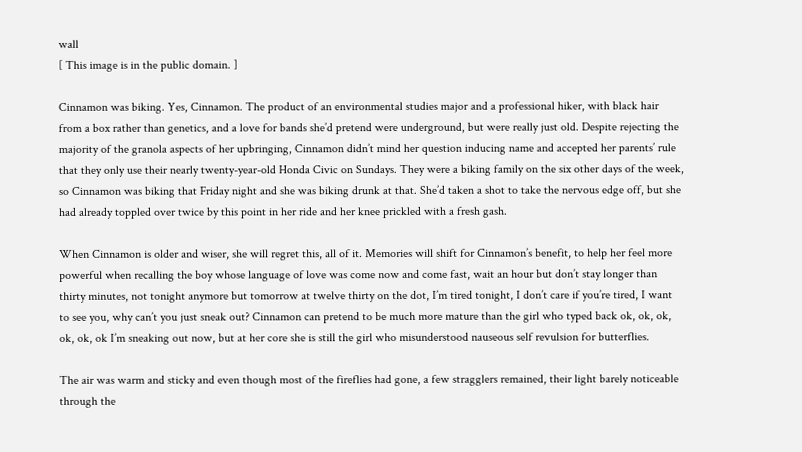wall
[ This image is in the public domain. ]

Cinnamon was biking. Yes, Cinnamon. The product of an environmental studies major and a professional hiker, with black hair from a box rather than genetics, and a love for bands she’d pretend were underground, but were really just old. Despite rejecting the majority of the granola aspects of her upbringing, Cinnamon didn’t mind her question inducing name and accepted her parents’ rule that they only use their nearly twenty-year-old Honda Civic on Sundays. They were a biking family on the six other days of the week, so Cinnamon was biking that Friday night and she was biking drunk at that. She’d taken a shot to take the nervous edge off, but she had already toppled over twice by this point in her ride and her knee prickled with a fresh gash.

When Cinnamon is older and wiser, she will regret this, all of it. Memories will shift for Cinnamon’s benefit, to help her feel more powerful when recalling the boy whose language of love was come now and come fast, wait an hour but don’t stay longer than thirty minutes, not tonight anymore but tomorrow at twelve thirty on the dot, I’m tired tonight, I don’t care if you’re tired, I want to see you, why can’t you just sneak out? Cinnamon can pretend to be much more mature than the girl who typed back ok, ok, ok, ok, ok, ok I’m sneaking out now, but at her core she is still the girl who misunderstood nauseous self revulsion for butterflies.

The air was warm and sticky and even though most of the fireflies had gone, a few stragglers remained, their light barely noticeable through the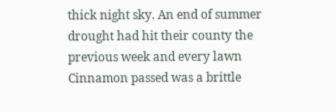thick night sky. An end of summer drought had hit their county the previous week and every lawn Cinnamon passed was a brittle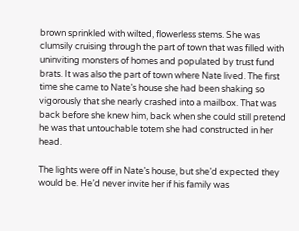brown sprinkled with wilted, flowerless stems. She was clumsily cruising through the part of town that was filled with uninviting monsters of homes and populated by trust fund brats. It was also the part of town where Nate lived. The first time she came to Nate’s house she had been shaking so vigorously that she nearly crashed into a mailbox. That was back before she knew him, back when she could still pretend he was that untouchable totem she had constructed in her head.

The lights were off in Nate’s house, but she’d expected they would be. He’d never invite her if his family was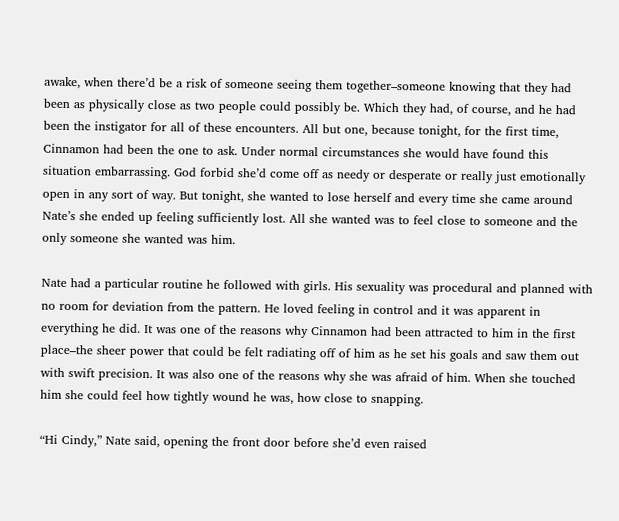awake, when there’d be a risk of someone seeing them together–someone knowing that they had been as physically close as two people could possibly be. Which they had, of course, and he had been the instigator for all of these encounters. All but one, because tonight, for the first time, Cinnamon had been the one to ask. Under normal circumstances she would have found this situation embarrassing. God forbid she’d come off as needy or desperate or really just emotionally open in any sort of way. But tonight, she wanted to lose herself and every time she came around Nate’s she ended up feeling sufficiently lost. All she wanted was to feel close to someone and the only someone she wanted was him.

Nate had a particular routine he followed with girls. His sexuality was procedural and planned with no room for deviation from the pattern. He loved feeling in control and it was apparent in everything he did. It was one of the reasons why Cinnamon had been attracted to him in the first place–the sheer power that could be felt radiating off of him as he set his goals and saw them out with swift precision. It was also one of the reasons why she was afraid of him. When she touched him she could feel how tightly wound he was, how close to snapping.

“Hi Cindy,” Nate said, opening the front door before she’d even raised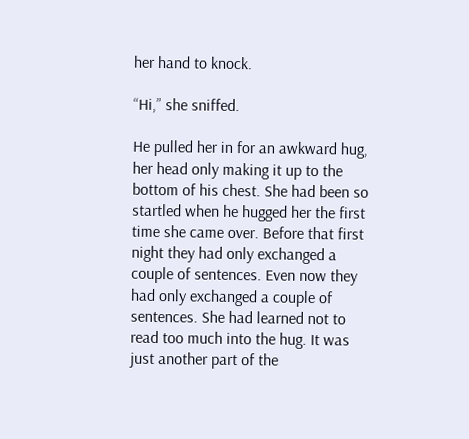her hand to knock.

“Hi,” she sniffed.

He pulled her in for an awkward hug, her head only making it up to the bottom of his chest. She had been so startled when he hugged her the first time she came over. Before that first night they had only exchanged a couple of sentences. Even now they had only exchanged a couple of sentences. She had learned not to read too much into the hug. It was just another part of the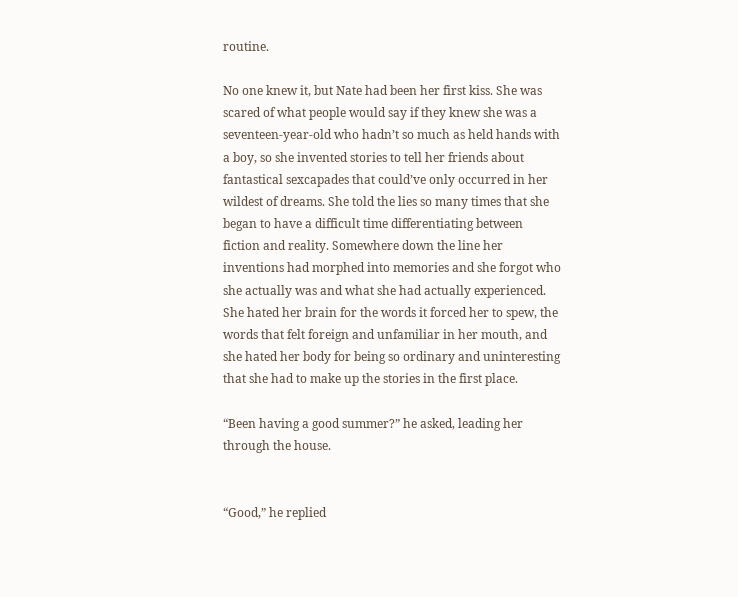routine.

No one knew it, but Nate had been her first kiss. She was scared of what people would say if they knew she was a seventeen-year-old who hadn’t so much as held hands with a boy, so she invented stories to tell her friends about fantastical sexcapades that could’ve only occurred in her wildest of dreams. She told the lies so many times that she began to have a difficult time differentiating between fiction and reality. Somewhere down the line her inventions had morphed into memories and she forgot who she actually was and what she had actually experienced. She hated her brain for the words it forced her to spew, the words that felt foreign and unfamiliar in her mouth, and she hated her body for being so ordinary and uninteresting that she had to make up the stories in the first place.

“Been having a good summer?” he asked, leading her through the house.


“Good,” he replied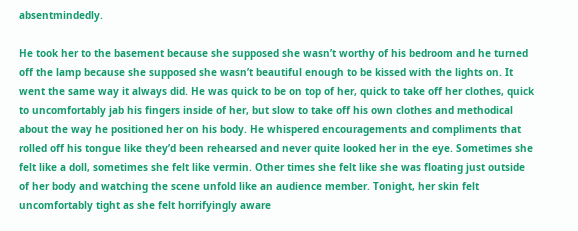absentmindedly.

He took her to the basement because she supposed she wasn’t worthy of his bedroom and he turned off the lamp because she supposed she wasn’t beautiful enough to be kissed with the lights on. It went the same way it always did. He was quick to be on top of her, quick to take off her clothes, quick to uncomfortably jab his fingers inside of her, but slow to take off his own clothes and methodical about the way he positioned her on his body. He whispered encouragements and compliments that rolled off his tongue like they’d been rehearsed and never quite looked her in the eye. Sometimes she felt like a doll, sometimes she felt like vermin. Other times she felt like she was floating just outside of her body and watching the scene unfold like an audience member. Tonight, her skin felt uncomfortably tight as she felt horrifyingly aware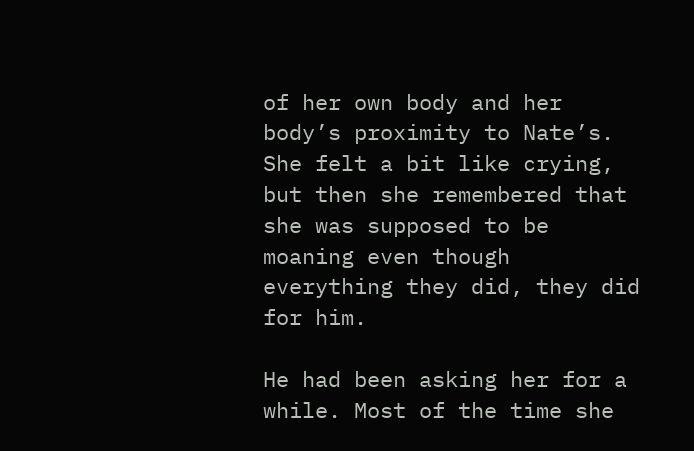of her own body and her body’s proximity to Nate’s. She felt a bit like crying, but then she remembered that she was supposed to be moaning even though everything they did, they did for him.

He had been asking her for a while. Most of the time she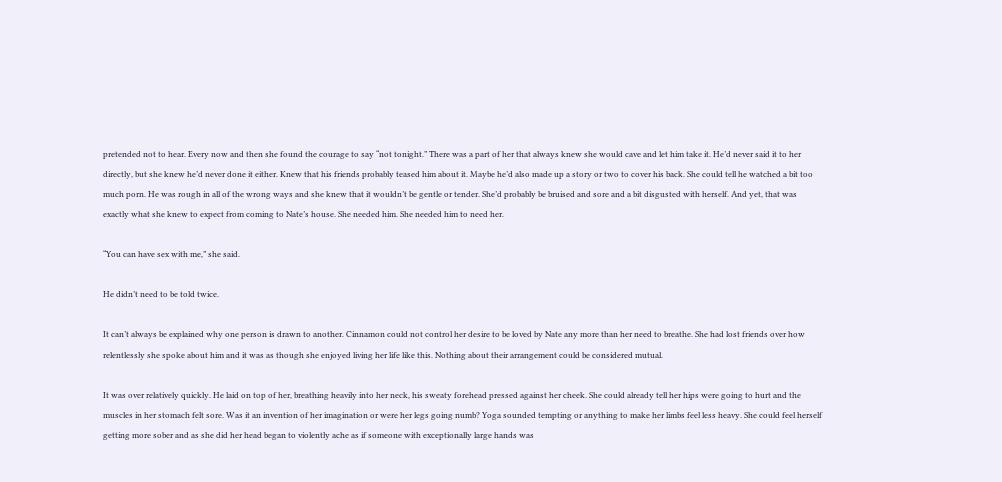pretended not to hear. Every now and then she found the courage to say “not tonight.” There was a part of her that always knew she would cave and let him take it. He’d never said it to her directly, but she knew he’d never done it either. Knew that his friends probably teased him about it. Maybe he’d also made up a story or two to cover his back. She could tell he watched a bit too much porn. He was rough in all of the wrong ways and she knew that it wouldn’t be gentle or tender. She’d probably be bruised and sore and a bit disgusted with herself. And yet, that was exactly what she knew to expect from coming to Nate’s house. She needed him. She needed him to need her.

“You can have sex with me,” she said.

He didn’t need to be told twice.

It can’t always be explained why one person is drawn to another. Cinnamon could not control her desire to be loved by Nate any more than her need to breathe. She had lost friends over how relentlessly she spoke about him and it was as though she enjoyed living her life like this. Nothing about their arrangement could be considered mutual.

It was over relatively quickly. He laid on top of her, breathing heavily into her neck, his sweaty forehead pressed against her cheek. She could already tell her hips were going to hurt and the muscles in her stomach felt sore. Was it an invention of her imagination or were her legs going numb? Yoga sounded tempting or anything to make her limbs feel less heavy. She could feel herself getting more sober and as she did her head began to violently ache as if someone with exceptionally large hands was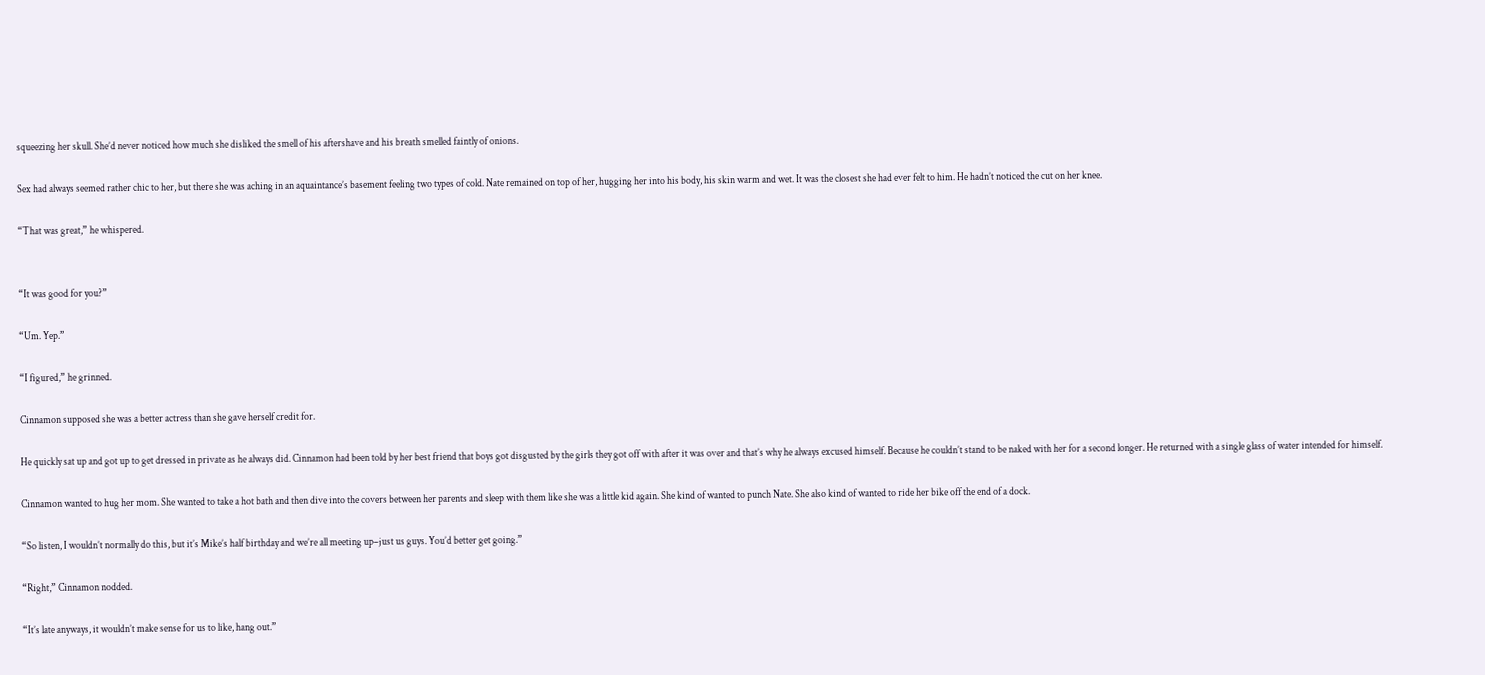squeezing her skull. She’d never noticed how much she disliked the smell of his aftershave and his breath smelled faintly of onions.

Sex had always seemed rather chic to her, but there she was aching in an aquaintance’s basement feeling two types of cold. Nate remained on top of her, hugging her into his body, his skin warm and wet. It was the closest she had ever felt to him. He hadn’t noticed the cut on her knee.

“That was great,” he whispered.


“It was good for you?”

“Um. Yep.”

“I figured,” he grinned.

Cinnamon supposed she was a better actress than she gave herself credit for.

He quickly sat up and got up to get dressed in private as he always did. Cinnamon had been told by her best friend that boys got disgusted by the girls they got off with after it was over and that’s why he always excused himself. Because he couldn’t stand to be naked with her for a second longer. He returned with a single glass of water intended for himself.

Cinnamon wanted to hug her mom. She wanted to take a hot bath and then dive into the covers between her parents and sleep with them like she was a little kid again. She kind of wanted to punch Nate. She also kind of wanted to ride her bike off the end of a dock.

“So listen, I wouldn’t normally do this, but it’s Mike’s half birthday and we’re all meeting up–just us guys. You’d better get going.”

“Right,” Cinnamon nodded.

“It’s late anyways, it wouldn’t make sense for us to like, hang out.”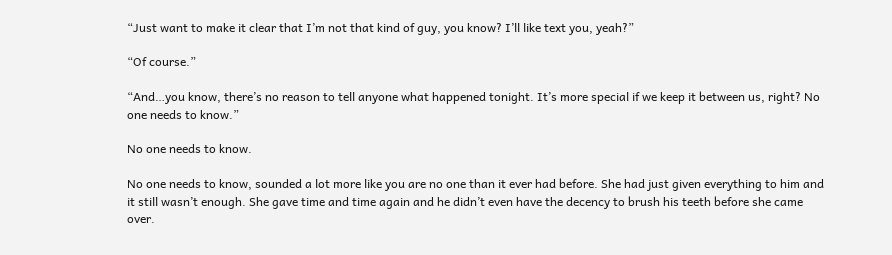“Just want to make it clear that I’m not that kind of guy, you know? I’ll like text you, yeah?”

“Of course.”

“And…you know, there’s no reason to tell anyone what happened tonight. It’s more special if we keep it between us, right? No one needs to know.”

No one needs to know.

No one needs to know, sounded a lot more like you are no one than it ever had before. She had just given everything to him and it still wasn’t enough. She gave time and time again and he didn’t even have the decency to brush his teeth before she came over.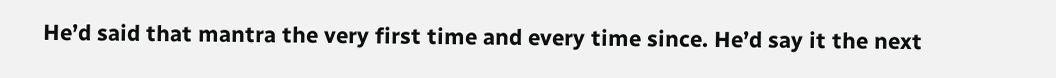He’d said that mantra the very first time and every time since. He’d say it the next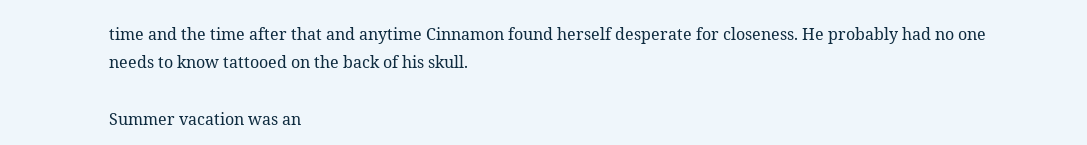time and the time after that and anytime Cinnamon found herself desperate for closeness. He probably had no one needs to know tattooed on the back of his skull.

Summer vacation was an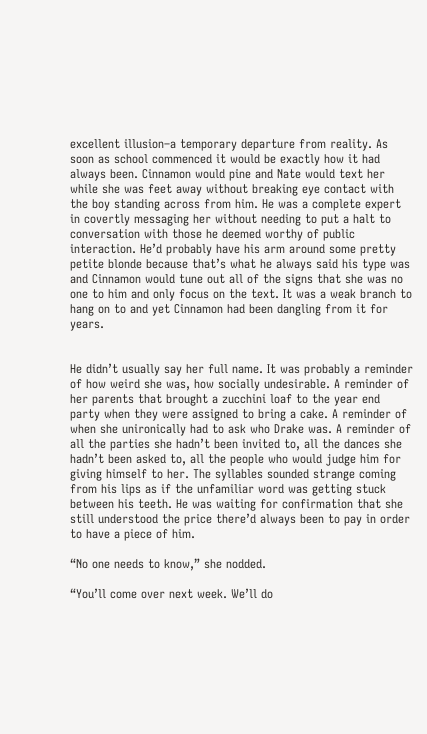excellent illusion–a temporary departure from reality. As soon as school commenced it would be exactly how it had always been. Cinnamon would pine and Nate would text her while she was feet away without breaking eye contact with the boy standing across from him. He was a complete expert in covertly messaging her without needing to put a halt to conversation with those he deemed worthy of public interaction. He’d probably have his arm around some pretty petite blonde because that’s what he always said his type was and Cinnamon would tune out all of the signs that she was no one to him and only focus on the text. It was a weak branch to hang on to and yet Cinnamon had been dangling from it for years.


He didn’t usually say her full name. It was probably a reminder of how weird she was, how socially undesirable. A reminder of her parents that brought a zucchini loaf to the year end party when they were assigned to bring a cake. A reminder of when she unironically had to ask who Drake was. A reminder of all the parties she hadn’t been invited to, all the dances she hadn’t been asked to, all the people who would judge him for giving himself to her. The syllables sounded strange coming from his lips as if the unfamiliar word was getting stuck between his teeth. He was waiting for confirmation that she still understood the price there’d always been to pay in order to have a piece of him.

“No one needs to know,” she nodded.

“You’ll come over next week. We’ll do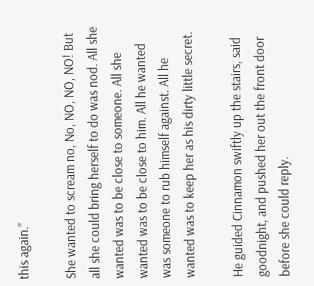this again.”

She wanted to scream no, No, NO, NO, NO! But all she could bring herself to do was nod. All she wanted was to be close to someone. All she wanted was to be close to him. All he wanted was someone to rub himself against. All he wanted was to keep her as his dirty little secret.

He guided Cinnamon swiftly up the stairs, said goodnight, and pushed her out the front door before she could reply.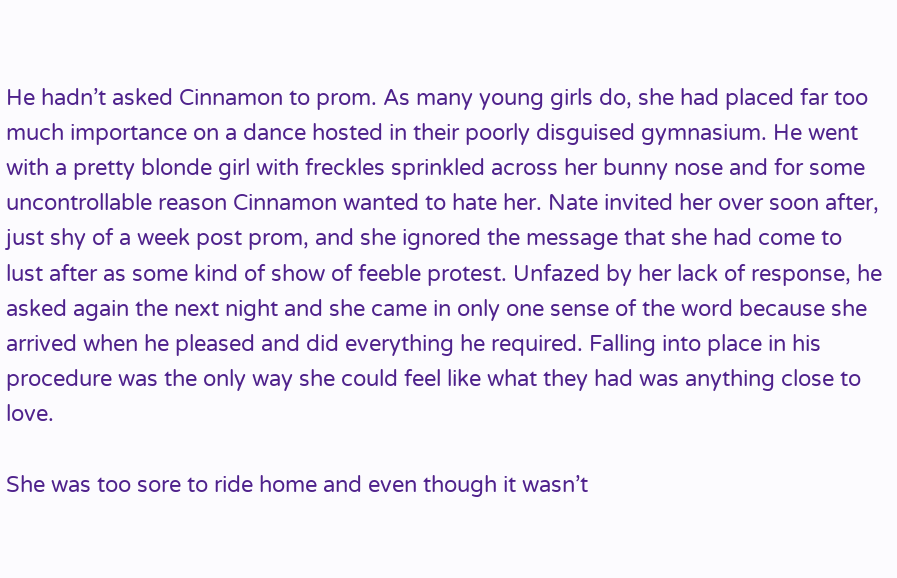He hadn’t asked Cinnamon to prom. As many young girls do, she had placed far too much importance on a dance hosted in their poorly disguised gymnasium. He went with a pretty blonde girl with freckles sprinkled across her bunny nose and for some uncontrollable reason Cinnamon wanted to hate her. Nate invited her over soon after, just shy of a week post prom, and she ignored the message that she had come to lust after as some kind of show of feeble protest. Unfazed by her lack of response, he asked again the next night and she came in only one sense of the word because she arrived when he pleased and did everything he required. Falling into place in his procedure was the only way she could feel like what they had was anything close to love.

She was too sore to ride home and even though it wasn’t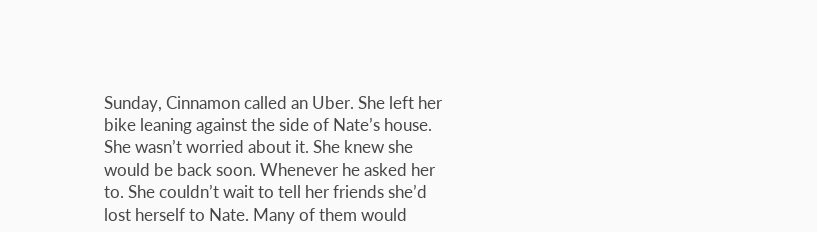Sunday, Cinnamon called an Uber. She left her bike leaning against the side of Nate’s house. She wasn’t worried about it. She knew she would be back soon. Whenever he asked her to. She couldn’t wait to tell her friends she’d lost herself to Nate. Many of them would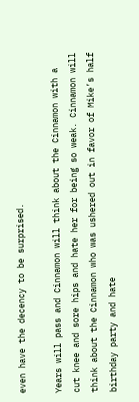even have the decency to be surprised.

Years will pass and Cinnamon will think about the Cinnamon with a cut knee and sore hips and hate her for being so weak. Cinnamon will think about the Cinnamon who was ushered out in favor of Mike’s half birthday party and hate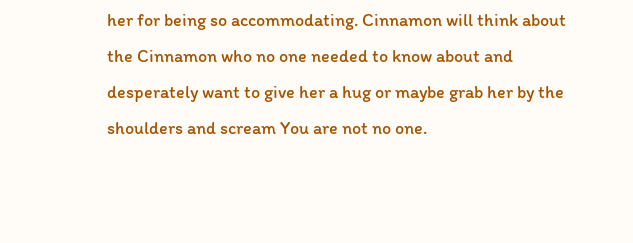her for being so accommodating. Cinnamon will think about the Cinnamon who no one needed to know about and desperately want to give her a hug or maybe grab her by the shoulders and scream You are not no one.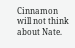Cinnamon will not think about Nate.